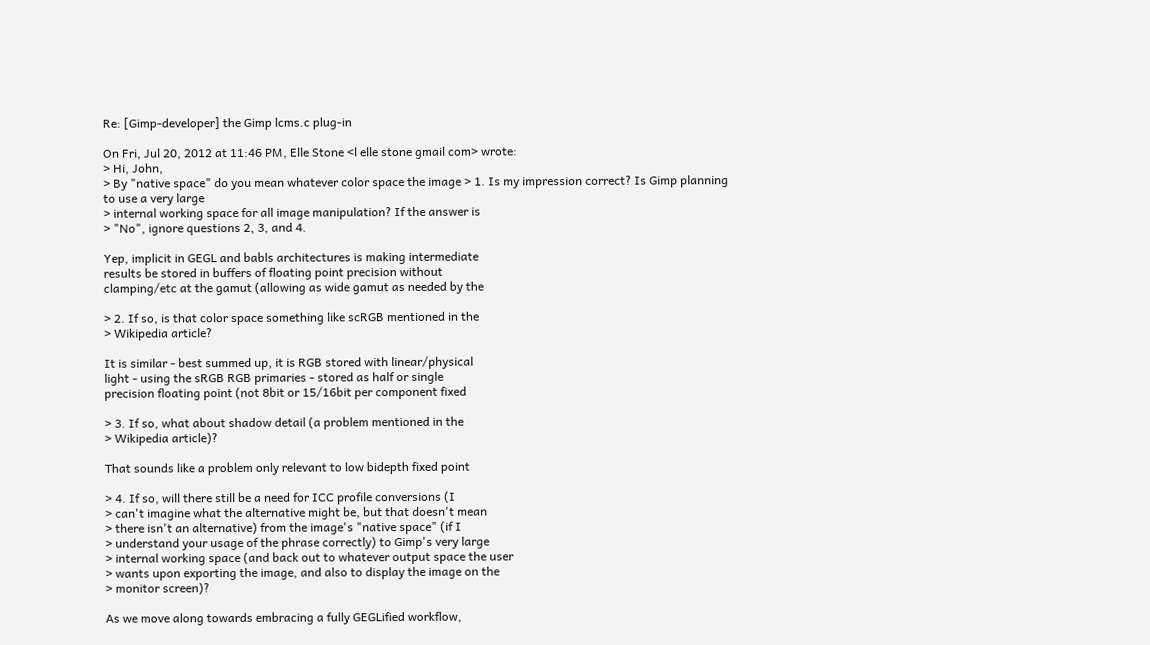Re: [Gimp-developer] the Gimp lcms.c plug-in

On Fri, Jul 20, 2012 at 11:46 PM, Elle Stone <l elle stone gmail com> wrote:
> Hi, John,
> By "native space" do you mean whatever color space the image > 1. Is my impression correct? Is Gimp planning to use a very large
> internal working space for all image manipulation? If the answer is
> "No", ignore questions 2, 3, and 4.

Yep, implicit in GEGL and babls architectures is making intermediate
results be stored in buffers of floating point precision without
clamping/etc at the gamut (allowing as wide gamut as needed by the

> 2. If so, is that color space something like scRGB mentioned in the
> Wikipedia article?

It is similar - best summed up, it is RGB stored with linear/physical
light - using the sRGB RGB primaries - stored as half or single
precision floating point (not 8bit or 15/16bit per component fixed

> 3. If so, what about shadow detail (a problem mentioned in the
> Wikipedia article)?

That sounds like a problem only relevant to low bidepth fixed point

> 4. If so, will there still be a need for ICC profile conversions (I
> can't imagine what the alternative might be, but that doesn't mean
> there isn't an alternative) from the image's "native space" (if I
> understand your usage of the phrase correctly) to Gimp's very large
> internal working space (and back out to whatever output space the user
> wants upon exporting the image, and also to display the image on the
> monitor screen)?

As we move along towards embracing a fully GEGLified workflow,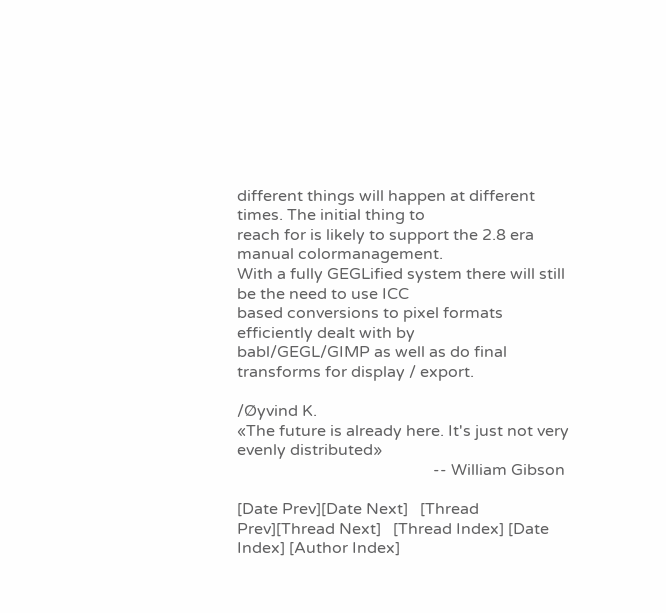different things will happen at different times. The initial thing to
reach for is likely to support the 2.8 era manual colormanagement.
With a fully GEGLified system there will still be the need to use ICC
based conversions to pixel formats efficiently dealt with by
babl/GEGL/GIMP as well as do final transforms for display / export.

/Øyvind K.
«The future is already here. It's just not very evenly distributed»
                                                 -- William Gibson

[Date Prev][Date Next]   [Thread Prev][Thread Next]   [Thread Index] [Date Index] [Author Index]